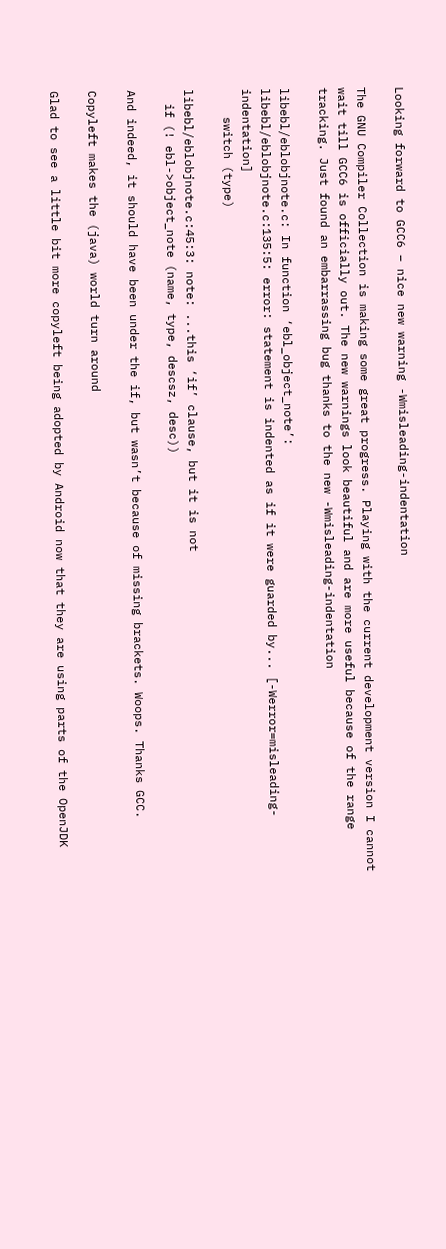Looking forward to GCC6 – nice new warning -Wmisleading-indentation

The GNU Compiler Collection is making some great progress. Playing with the current development version I cannot wait till GCC6 is officially out. The new warnings look beautiful and are more useful because of the range tracking. Just found an embarrassing bug thanks to the new -Wmisleading-indentation

libebl/eblobjnote.c: In function ‘ebl_object_note’:
libebl/eblobjnote.c:135:5: error: statement is indented as if it were guarded by... [-Werror=misleading-indentation]
    switch (type)

libebl/eblobjnote.c:45:3: note: ...this ‘if’ clause, but it is not
  if (! ebl->object_note (name, type, descsz, desc))

And indeed, it should have been under the if, but wasn’t because of missing brackets. Woops. Thanks GCC.

Copyleft makes the (java) world turn around

Glad to see a little bit more copyleft being adopted by Android now that they are using parts of the OpenJDK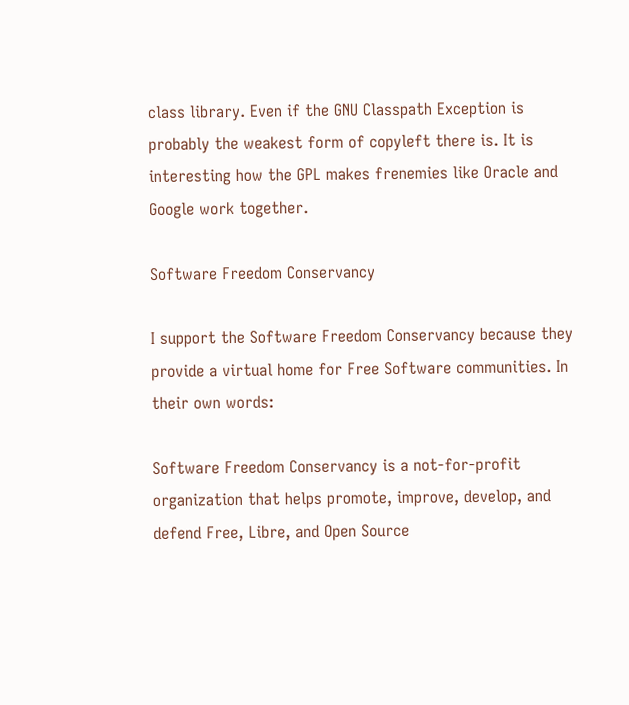class library. Even if the GNU Classpath Exception is probably the weakest form of copyleft there is. It is interesting how the GPL makes frenemies like Oracle and Google work together.

Software Freedom Conservancy

I support the Software Freedom Conservancy because they provide a virtual home for Free Software communities. In their own words:

Software Freedom Conservancy is a not-for-profit organization that helps promote, improve, develop, and defend Free, Libre, and Open Source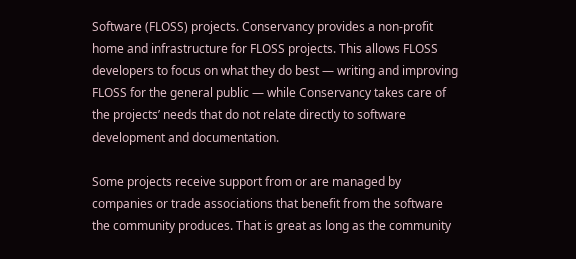Software (FLOSS) projects. Conservancy provides a non-profit home and infrastructure for FLOSS projects. This allows FLOSS developers to focus on what they do best — writing and improving FLOSS for the general public — while Conservancy takes care of the projects’ needs that do not relate directly to software development and documentation.

Some projects receive support from or are managed by companies or trade associations that benefit from the software the community produces. That is great as long as the community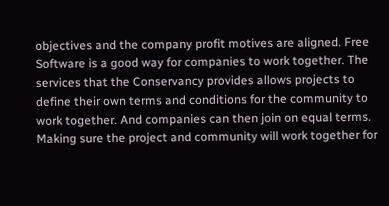objectives and the company profit motives are aligned. Free Software is a good way for companies to work together. The services that the Conservancy provides allows projects to define their own terms and conditions for the community to work together. And companies can then join on equal terms. Making sure the project and community will work together for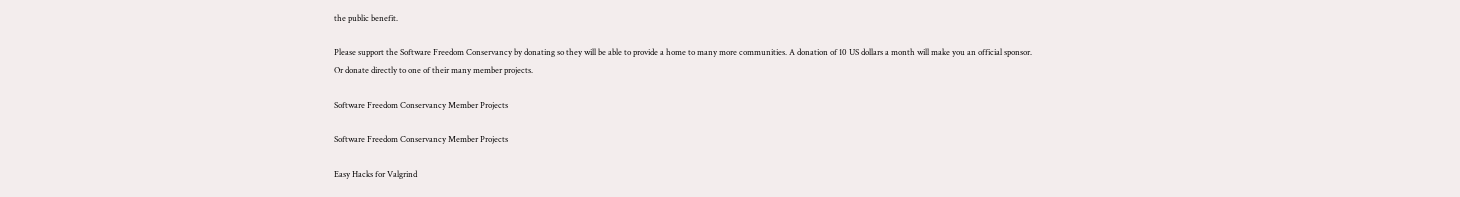the public benefit.

Please support the Software Freedom Conservancy by donating so they will be able to provide a home to many more communities. A donation of 10 US dollars a month will make you an official sponsor. Or donate directly to one of their many member projects.

Software Freedom Conservancy Member Projects

Software Freedom Conservancy Member Projects

Easy Hacks for Valgrind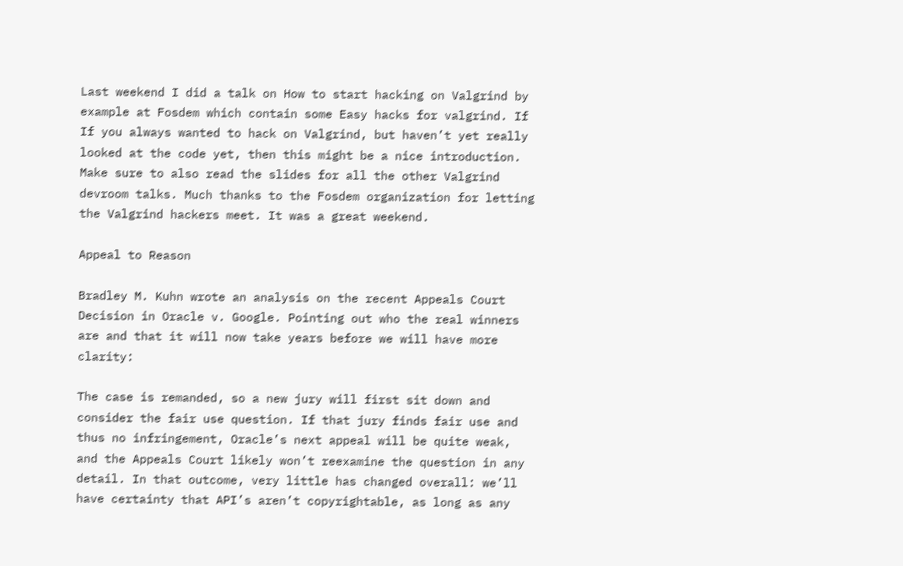Last weekend I did a talk on How to start hacking on Valgrind by example at Fosdem which contain some Easy hacks for valgrind. If If you always wanted to hack on Valgrind, but haven’t yet really looked at the code yet, then this might be a nice introduction. Make sure to also read the slides for all the other Valgrind devroom talks. Much thanks to the Fosdem organization for letting the Valgrind hackers meet. It was a great weekend.

Appeal to Reason

Bradley M. Kuhn wrote an analysis on the recent Appeals Court Decision in Oracle v. Google. Pointing out who the real winners are and that it will now take years before we will have more clarity:

The case is remanded, so a new jury will first sit down and consider the fair use question. If that jury finds fair use and thus no infringement, Oracle’s next appeal will be quite weak, and the Appeals Court likely won’t reexamine the question in any detail. In that outcome, very little has changed overall: we’ll have certainty that API’s aren’t copyrightable, as long as any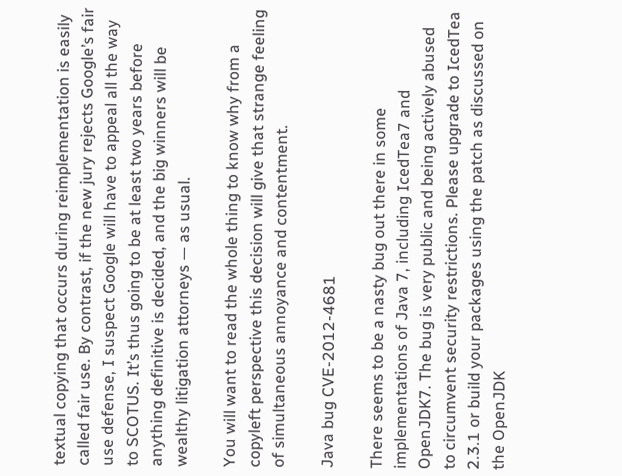textual copying that occurs during reimplementation is easily called fair use. By contrast, if the new jury rejects Google’s fair use defense, I suspect Google will have to appeal all the way to SCOTUS. It’s thus going to be at least two years before anything definitive is decided, and the big winners will be wealthy litigation attorneys — as usual.

You will want to read the whole thing to know why from a copyleft perspective this decision will give that strange feeling of simultaneous annoyance and contentment.

Java bug CVE-2012-4681

There seems to be a nasty bug out there in some implementations of Java 7, including IcedTea7 and OpenJDK7. The bug is very public and being actively abused to circumvent security restrictions. Please upgrade to IcedTea 2.3.1 or build your packages using the patch as discussed on the OpenJDK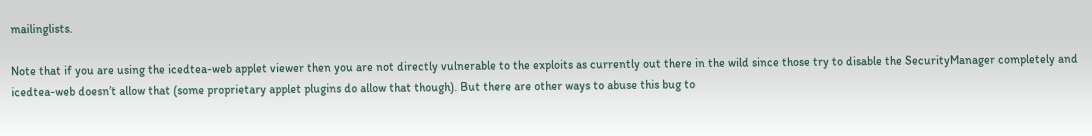mailinglists.

Note that if you are using the icedtea-web applet viewer then you are not directly vulnerable to the exploits as currently out there in the wild since those try to disable the SecurityManager completely and icedtea-web doesn’t allow that (some proprietary applet plugins do allow that though). But there are other ways to abuse this bug to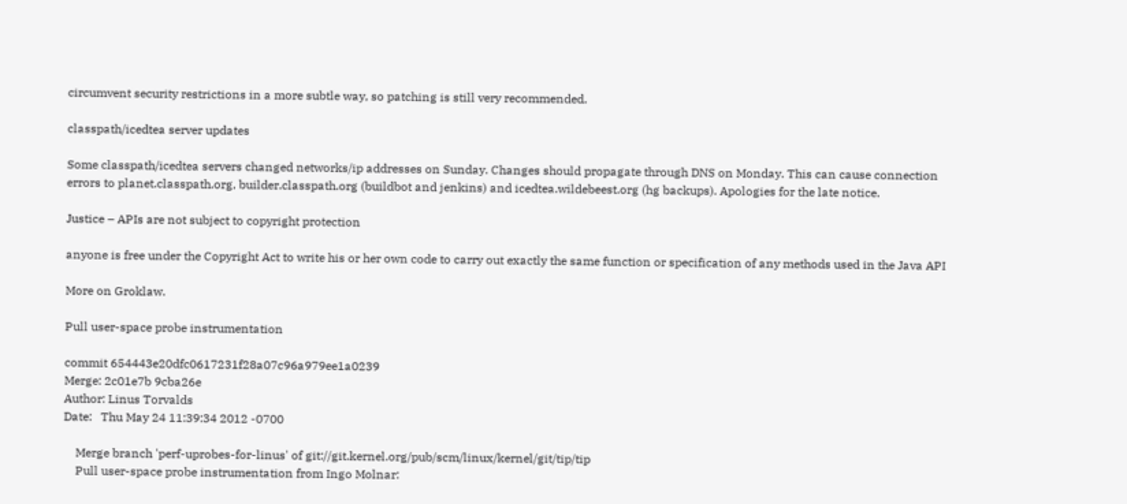circumvent security restrictions in a more subtle way, so patching is still very recommended.

classpath/icedtea server updates

Some classpath/icedtea servers changed networks/ip addresses on Sunday. Changes should propagate through DNS on Monday. This can cause connection errors to planet.classpath.org, builder.classpath.org (buildbot and jenkins) and icedtea.wildebeest.org (hg backups). Apologies for the late notice.

Justice – APIs are not subject to copyright protection

anyone is free under the Copyright Act to write his or her own code to carry out exactly the same function or specification of any methods used in the Java API

More on Groklaw.

Pull user-space probe instrumentation

commit 654443e20dfc0617231f28a07c96a979ee1a0239
Merge: 2c01e7b 9cba26e
Author: Linus Torvalds
Date:   Thu May 24 11:39:34 2012 -0700

    Merge branch 'perf-uprobes-for-linus' of git://git.kernel.org/pub/scm/linux/kernel/git/tip/tip
    Pull user-space probe instrumentation from Ingo Molnar: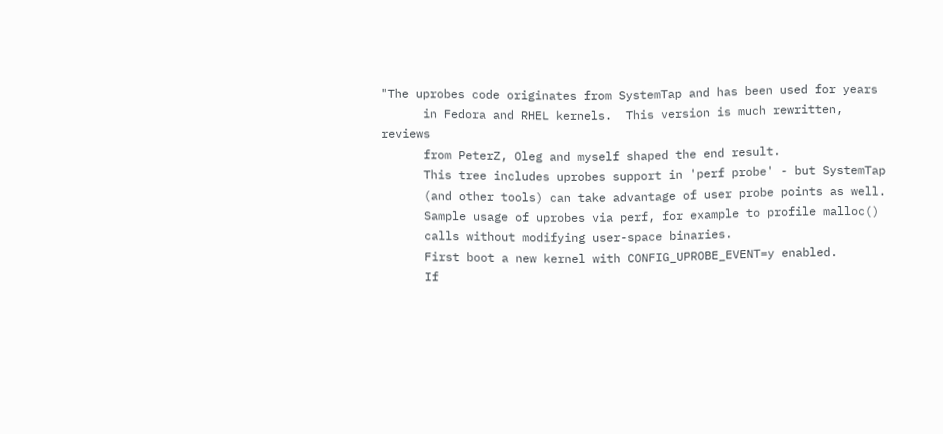"The uprobes code originates from SystemTap and has been used for years
      in Fedora and RHEL kernels.  This version is much rewritten, reviews
      from PeterZ, Oleg and myself shaped the end result.
      This tree includes uprobes support in 'perf probe' - but SystemTap
      (and other tools) can take advantage of user probe points as well.
      Sample usage of uprobes via perf, for example to profile malloc()
      calls without modifying user-space binaries.
      First boot a new kernel with CONFIG_UPROBE_EVENT=y enabled.
      If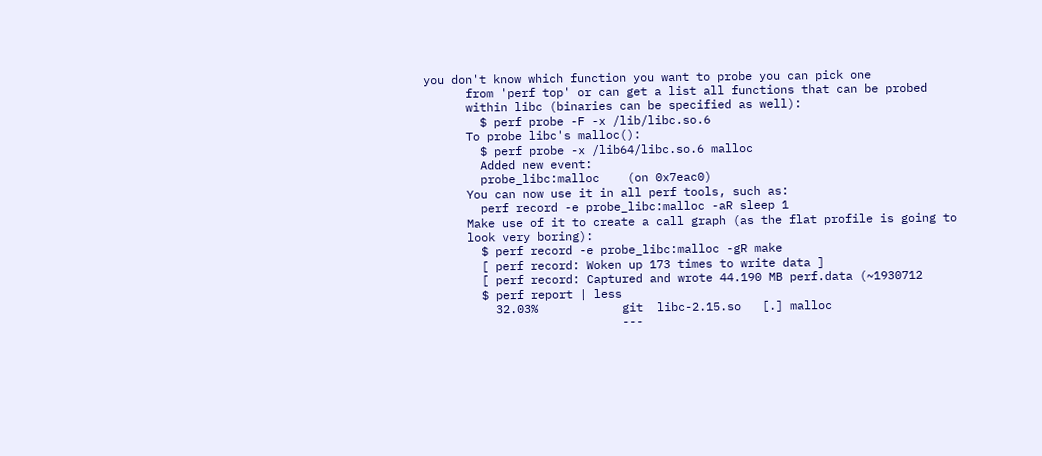you don't know which function you want to probe you can pick one
      from 'perf top' or can get a list all functions that can be probed
      within libc (binaries can be specified as well):
        $ perf probe -F -x /lib/libc.so.6
      To probe libc's malloc():
        $ perf probe -x /lib64/libc.so.6 malloc
        Added new event:
        probe_libc:malloc    (on 0x7eac0)
      You can now use it in all perf tools, such as:
        perf record -e probe_libc:malloc -aR sleep 1
      Make use of it to create a call graph (as the flat profile is going to
      look very boring):
        $ perf record -e probe_libc:malloc -gR make
        [ perf record: Woken up 173 times to write data ]
        [ perf record: Captured and wrote 44.190 MB perf.data (~1930712
        $ perf report | less
          32.03%            git  libc-2.15.so   [.] malloc
                            ---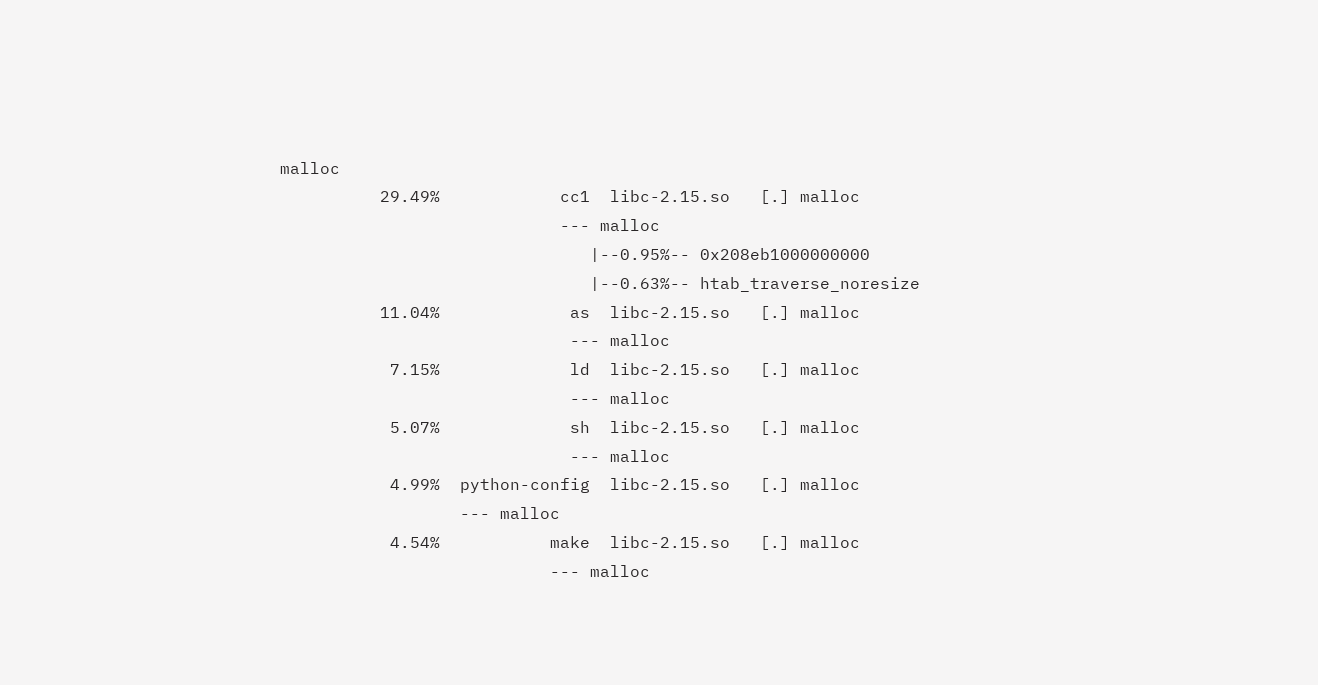malloc
          29.49%            cc1  libc-2.15.so   [.] malloc
                            --- malloc
                               |--0.95%-- 0x208eb1000000000
                               |--0.63%-- htab_traverse_noresize
          11.04%             as  libc-2.15.so   [.] malloc
                             --- malloc
           7.15%             ld  libc-2.15.so   [.] malloc
                             --- malloc
           5.07%             sh  libc-2.15.so   [.] malloc
                             --- malloc
           4.99%  python-config  libc-2.15.so   [.] malloc
                  --- malloc
           4.54%           make  libc-2.15.so   [.] malloc
                           --- malloc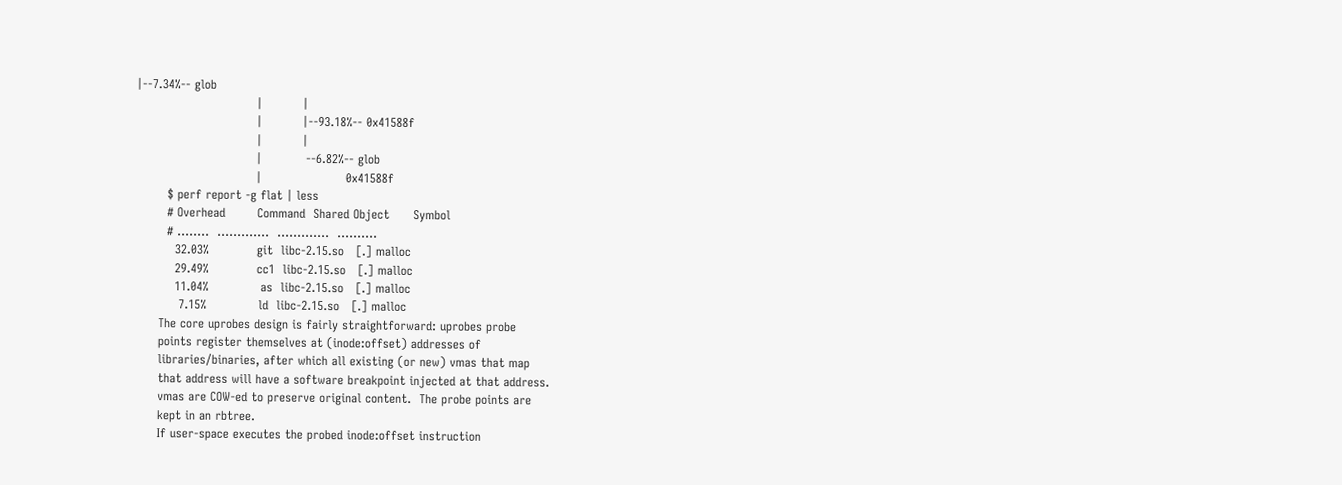|--7.34%-- glob
                              |          |
                              |          |--93.18%-- 0x41588f
                              |          |
                              |           --6.82%-- glob
                              |                     0x41588f
        $ perf report -g flat | less
        # Overhead        Command  Shared Object      Symbol
        # ........  .............  .............  ..........
          32.03%            git  libc-2.15.so   [.] malloc
          29.49%            cc1  libc-2.15.so   [.] malloc
          11.04%             as  libc-2.15.so   [.] malloc
           7.15%             ld  libc-2.15.so   [.] malloc
      The core uprobes design is fairly straightforward: uprobes probe
      points register themselves at (inode:offset) addresses of
      libraries/binaries, after which all existing (or new) vmas that map
      that address will have a software breakpoint injected at that address.
      vmas are COW-ed to preserve original content.  The probe points are
      kept in an rbtree.
      If user-space executes the probed inode:offset instruction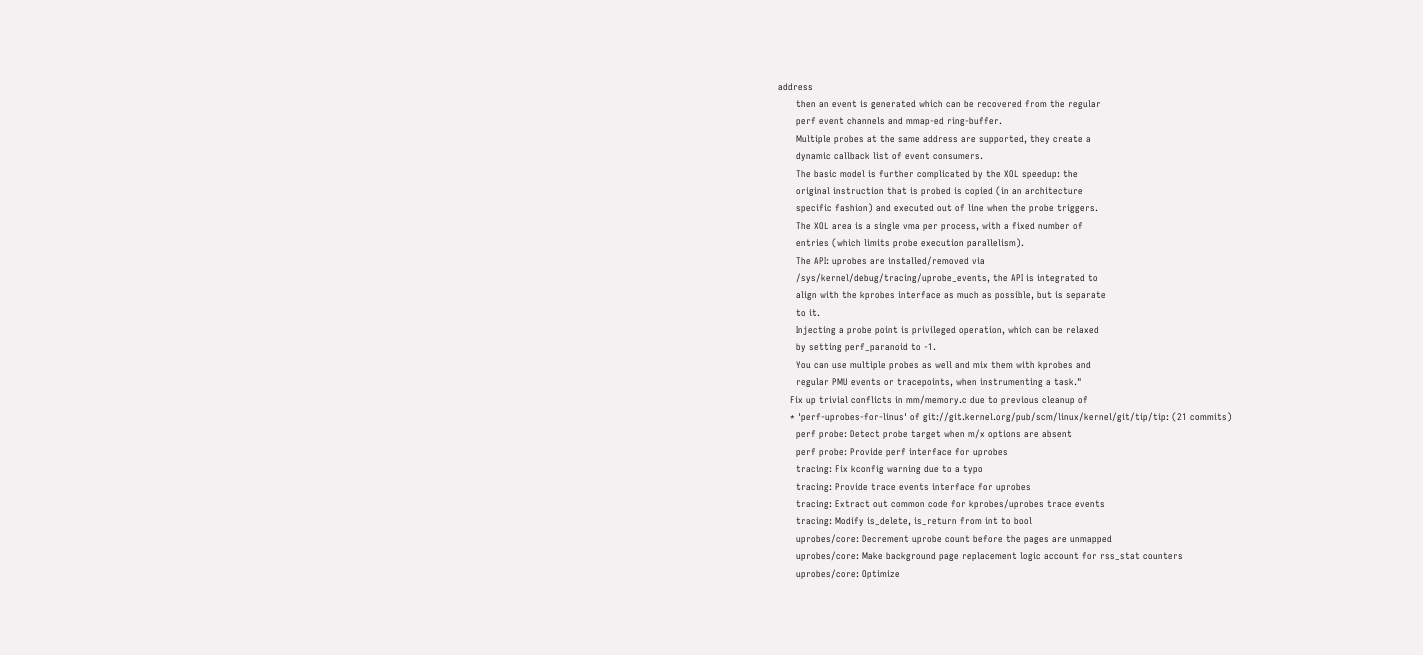address
      then an event is generated which can be recovered from the regular
      perf event channels and mmap-ed ring-buffer.
      Multiple probes at the same address are supported, they create a
      dynamic callback list of event consumers.
      The basic model is further complicated by the XOL speedup: the
      original instruction that is probed is copied (in an architecture
      specific fashion) and executed out of line when the probe triggers.
      The XOL area is a single vma per process, with a fixed number of
      entries (which limits probe execution parallelism).
      The API: uprobes are installed/removed via
      /sys/kernel/debug/tracing/uprobe_events, the API is integrated to
      align with the kprobes interface as much as possible, but is separate
      to it.
      Injecting a probe point is privileged operation, which can be relaxed
      by setting perf_paranoid to -1.
      You can use multiple probes as well and mix them with kprobes and
      regular PMU events or tracepoints, when instrumenting a task."
    Fix up trivial conflicts in mm/memory.c due to previous cleanup of
    * 'perf-uprobes-for-linus' of git://git.kernel.org/pub/scm/linux/kernel/git/tip/tip: (21 commits)
      perf probe: Detect probe target when m/x options are absent
      perf probe: Provide perf interface for uprobes
      tracing: Fix kconfig warning due to a typo
      tracing: Provide trace events interface for uprobes
      tracing: Extract out common code for kprobes/uprobes trace events
      tracing: Modify is_delete, is_return from int to bool
      uprobes/core: Decrement uprobe count before the pages are unmapped
      uprobes/core: Make background page replacement logic account for rss_stat counters
      uprobes/core: Optimize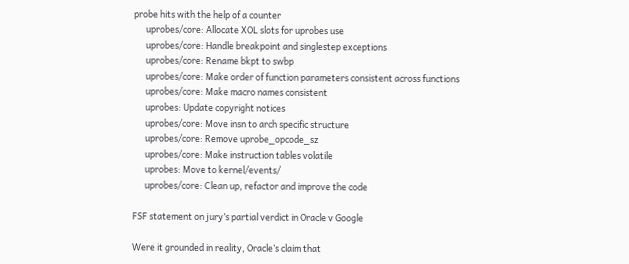probe hits with the help of a counter
      uprobes/core: Allocate XOL slots for uprobes use
      uprobes/core: Handle breakpoint and singlestep exceptions
      uprobes/core: Rename bkpt to swbp
      uprobes/core: Make order of function parameters consistent across functions
      uprobes/core: Make macro names consistent
      uprobes: Update copyright notices
      uprobes/core: Move insn to arch specific structure
      uprobes/core: Remove uprobe_opcode_sz
      uprobes/core: Make instruction tables volatile
      uprobes: Move to kernel/events/
      uprobes/core: Clean up, refactor and improve the code

FSF statement on jury’s partial verdict in Oracle v Google

Were it grounded in reality, Oracle’s claim that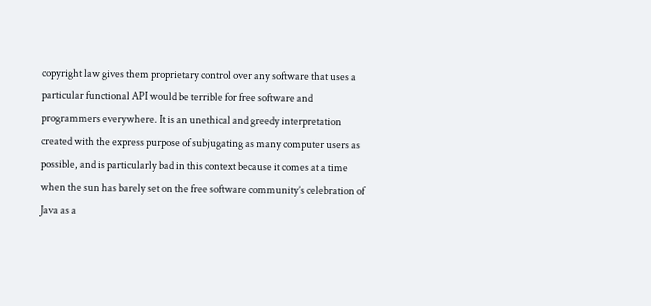copyright law gives them proprietary control over any software that uses a particular functional API would be terrible for free software and programmers everywhere. It is an unethical and greedy interpretation created with the express purpose of subjugating as many computer users as possible, and is particularly bad in this context because it comes at a time when the sun has barely set on the free software community’s celebration of Java as a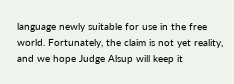language newly suitable for use in the free world. Fortunately, the claim is not yet reality, and we hope Judge Alsup will keep it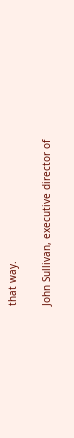that way.

John Sullivan, executive director of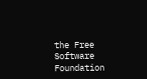the Free Software Foundation